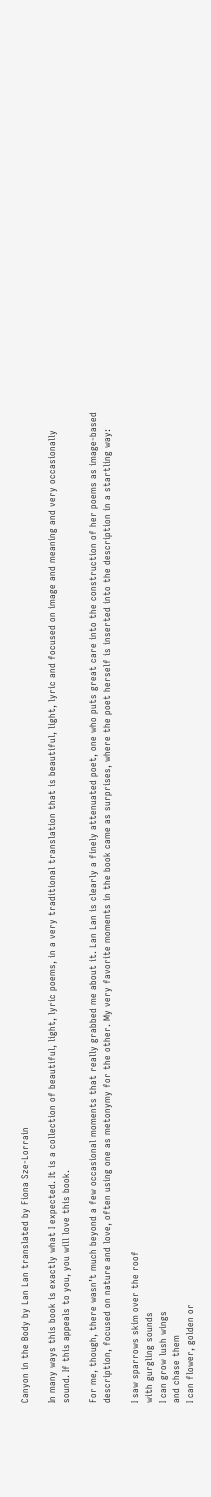Canyon in the Body by Lan Lan translated by Fiona Sze-Lorrain

In many ways this book is exactly what I expected. It is a collection of beautiful, light, lyric poems, in a very traditional translation that is beautiful, light, lyric and focused on image and meaning and very occasionally sound. If this appeals to you, you will love this book.

For me, though, there wasn’t much beyond a few occasional moments that really grabbed me about it. Lan Lan is clearly a finely attenuated poet, one who puts great care into the construction of her poems as image-based description, focused on nature and love, often using one as metonymy for the other. My very favorite moments in the book came as surprises, where the poet herself is inserted into the description in a startling way:

I saw sparrows skim over the roof
with gurgling sounds
I can grow lush wings
and chase them
I can flower, golden or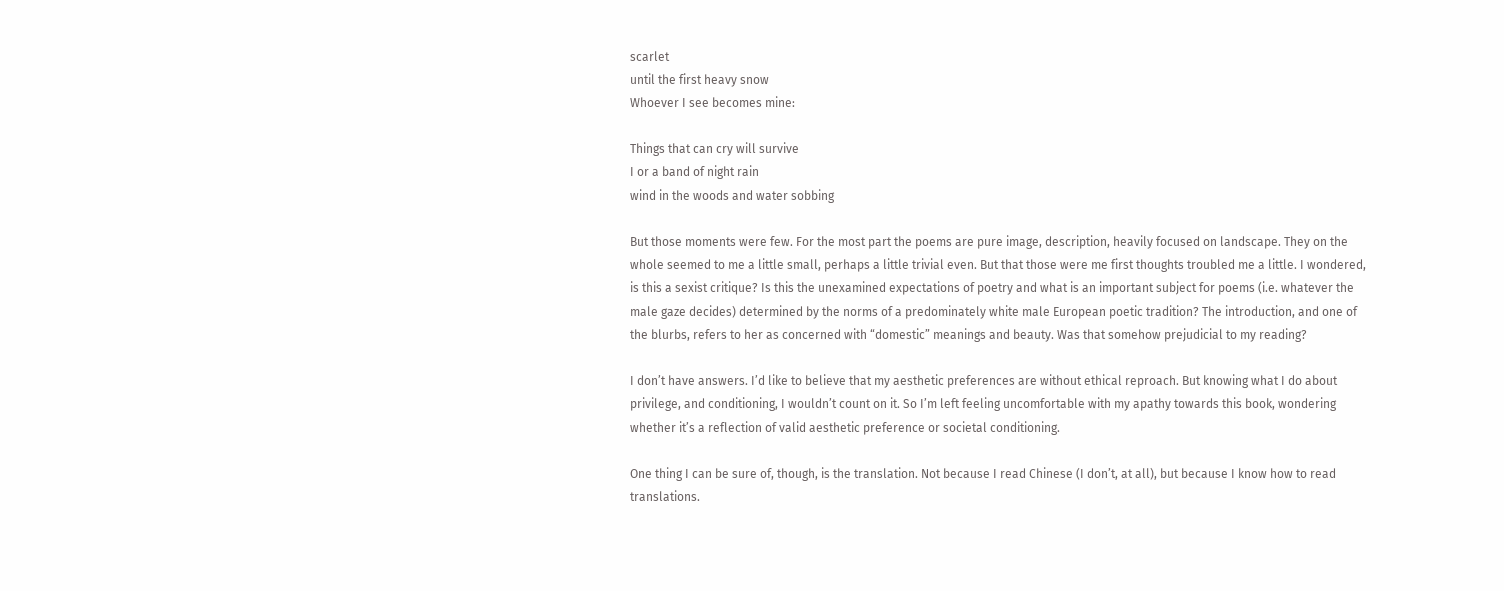scarlet
until the first heavy snow
Whoever I see becomes mine:

Things that can cry will survive
I or a band of night rain
wind in the woods and water sobbing

But those moments were few. For the most part the poems are pure image, description, heavily focused on landscape. They on the whole seemed to me a little small, perhaps a little trivial even. But that those were me first thoughts troubled me a little. I wondered, is this a sexist critique? Is this the unexamined expectations of poetry and what is an important subject for poems (i.e. whatever the male gaze decides) determined by the norms of a predominately white male European poetic tradition? The introduction, and one of the blurbs, refers to her as concerned with “domestic” meanings and beauty. Was that somehow prejudicial to my reading?

I don’t have answers. I’d like to believe that my aesthetic preferences are without ethical reproach. But knowing what I do about privilege, and conditioning, I wouldn’t count on it. So I’m left feeling uncomfortable with my apathy towards this book, wondering whether it’s a reflection of valid aesthetic preference or societal conditioning.

One thing I can be sure of, though, is the translation. Not because I read Chinese (I don’t, at all), but because I know how to read translations.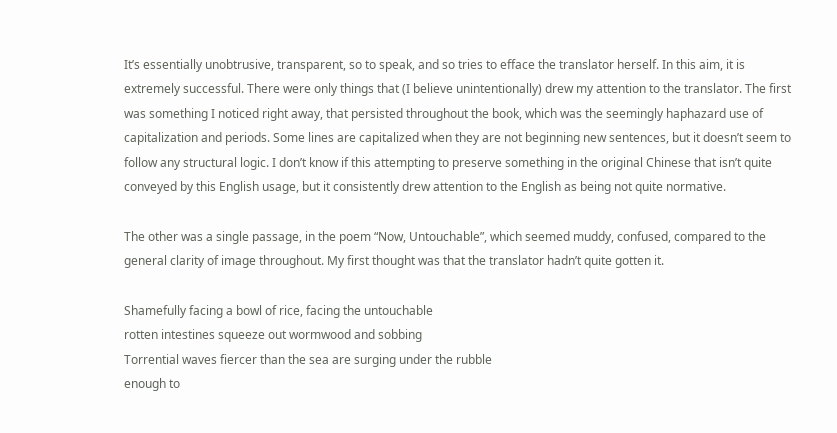It’s essentially unobtrusive, transparent, so to speak, and so tries to efface the translator herself. In this aim, it is extremely successful. There were only things that (I believe unintentionally) drew my attention to the translator. The first was something I noticed right away, that persisted throughout the book, which was the seemingly haphazard use of capitalization and periods. Some lines are capitalized when they are not beginning new sentences, but it doesn’t seem to follow any structural logic. I don’t know if this attempting to preserve something in the original Chinese that isn’t quite conveyed by this English usage, but it consistently drew attention to the English as being not quite normative.

The other was a single passage, in the poem “Now, Untouchable”, which seemed muddy, confused, compared to the general clarity of image throughout. My first thought was that the translator hadn’t quite gotten it.

Shamefully facing a bowl of rice, facing the untouchable
rotten intestines squeeze out wormwood and sobbing
Torrential waves fiercer than the sea are surging under the rubble
enough to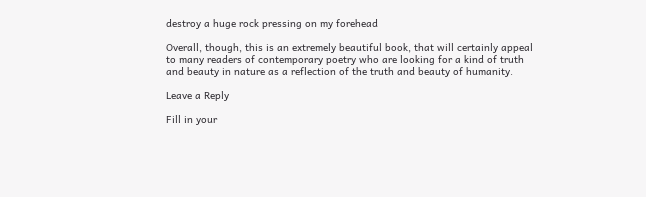destroy a huge rock pressing on my forehead

Overall, though, this is an extremely beautiful book, that will certainly appeal to many readers of contemporary poetry who are looking for a kind of truth and beauty in nature as a reflection of the truth and beauty of humanity.

Leave a Reply

Fill in your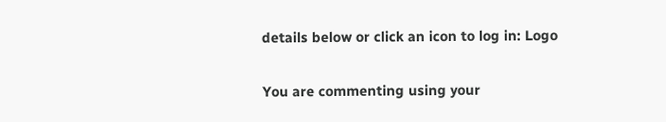details below or click an icon to log in: Logo

You are commenting using your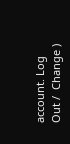account. Log Out /  Change )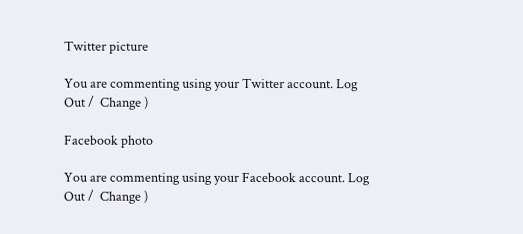Twitter picture

You are commenting using your Twitter account. Log Out /  Change )

Facebook photo

You are commenting using your Facebook account. Log Out /  Change )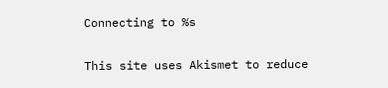Connecting to %s

This site uses Akismet to reduce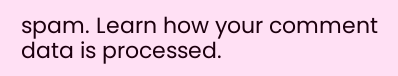spam. Learn how your comment data is processed.